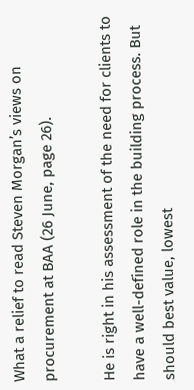What a relief to read Steven Morgan’s views on procurement at BAA (26 June, page 26).

He is right in his assessment of the need for clients to have a well-defined role in the building process. But should best value, lowest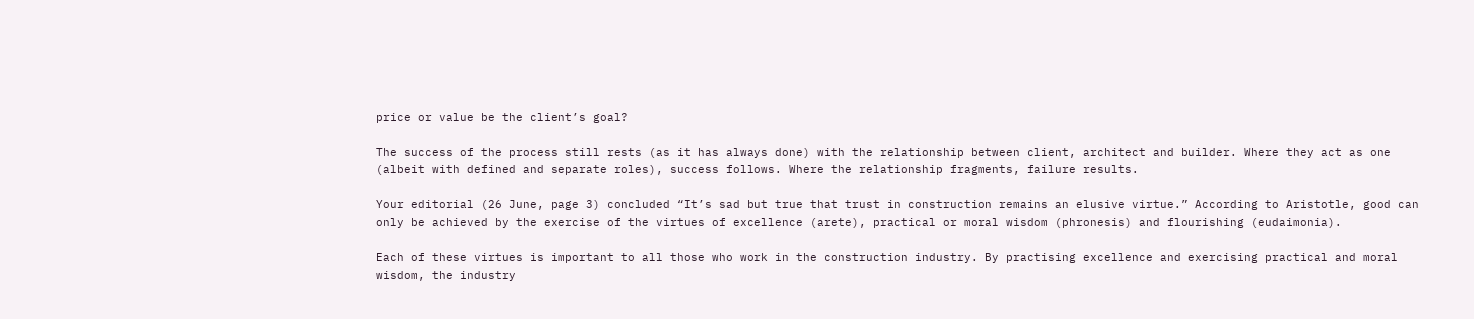price or value be the client’s goal?

The success of the process still rests (as it has always done) with the relationship between client, architect and builder. Where they act as one (albeit with defined and separate roles), success follows. Where the relationship fragments, failure results.

Your editorial (26 June, page 3) concluded “It’s sad but true that trust in construction remains an elusive virtue.” According to Aristotle, good can only be achieved by the exercise of the virtues of excellence (arete), practical or moral wisdom (phronesis) and flourishing (eudaimonia).

Each of these virtues is important to all those who work in the construction industry. By practising excellence and exercising practical and moral wisdom, the industry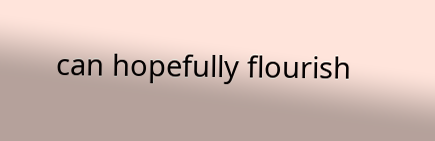can hopefully flourish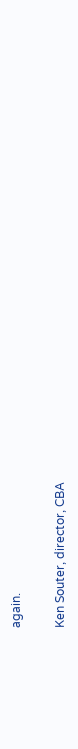again.

Ken Souter, director, CBA